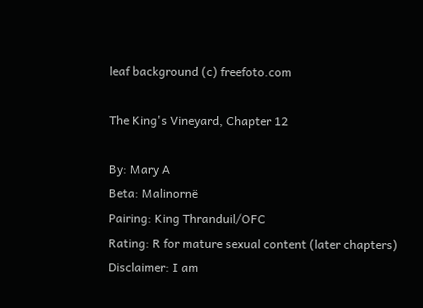leaf background (c) freefoto.com

The King's Vineyard, Chapter 12

By: Mary A
Beta: Malinornë
Pairing: King Thranduil/OFC
Rating: R for mature sexual content (later chapters)
Disclaimer: I am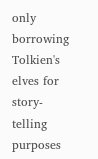only borrowing Tolkien's elves for story-telling purposes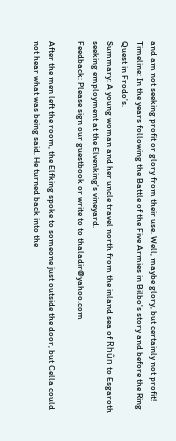and am not seeking profit or glory from their use. Well, maybe glory, but certainly not profit!
Timeline: In the years following the Battle of the Five Armies in Bilbo's story and before the Ring Quest in Frodo's.
Summary: A young woman and her uncle travel north from the inland sea of Rhûn to Esgaroth seeking employment at the Elvenking's vineyard.
Feedback: Please sign our guestbook or write to to thaladir@yahoo.com

After the men left the room, the Elfking spoke to someone just outside the door, but Cella could not hear what was being said. He turned back into the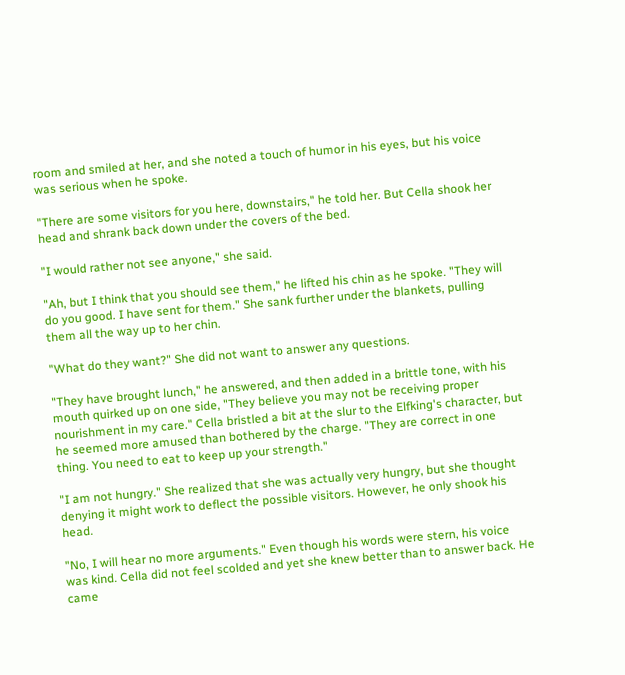room and smiled at her, and she noted a touch of humor in his eyes, but his voice was serious when he spoke.

"There are some visitors for you here, downstairs," he told her. But Cella shook her head and shrank back down under the covers of the bed.

"I would rather not see anyone," she said.

"Ah, but I think that you should see them," he lifted his chin as he spoke. "They will do you good. I have sent for them." She sank further under the blankets, pulling them all the way up to her chin.

"What do they want?" She did not want to answer any questions.

"They have brought lunch," he answered, and then added in a brittle tone, with his mouth quirked up on one side, "They believe you may not be receiving proper nourishment in my care." Cella bristled a bit at the slur to the Elfking's character, but he seemed more amused than bothered by the charge. "They are correct in one thing. You need to eat to keep up your strength."

"I am not hungry." She realized that she was actually very hungry, but she thought denying it might work to deflect the possible visitors. However, he only shook his head.

"No, I will hear no more arguments." Even though his words were stern, his voice was kind. Cella did not feel scolded and yet she knew better than to answer back. He came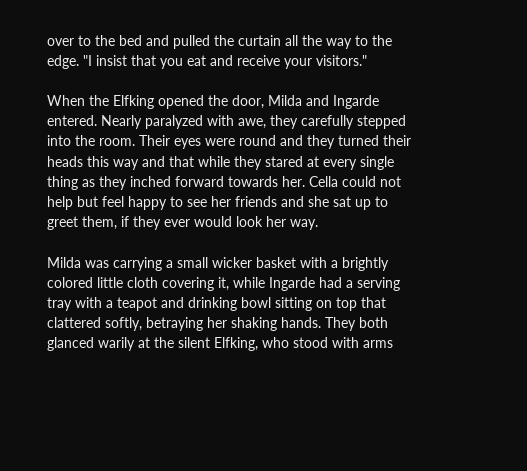over to the bed and pulled the curtain all the way to the edge. "I insist that you eat and receive your visitors."

When the Elfking opened the door, Milda and Ingarde entered. Nearly paralyzed with awe, they carefully stepped into the room. Their eyes were round and they turned their heads this way and that while they stared at every single thing as they inched forward towards her. Cella could not help but feel happy to see her friends and she sat up to greet them, if they ever would look her way.

Milda was carrying a small wicker basket with a brightly colored little cloth covering it, while Ingarde had a serving tray with a teapot and drinking bowl sitting on top that clattered softly, betraying her shaking hands. They both glanced warily at the silent Elfking, who stood with arms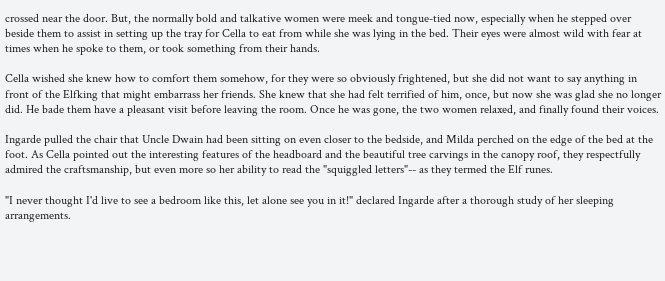crossed near the door. But, the normally bold and talkative women were meek and tongue-tied now, especially when he stepped over beside them to assist in setting up the tray for Cella to eat from while she was lying in the bed. Their eyes were almost wild with fear at times when he spoke to them, or took something from their hands.

Cella wished she knew how to comfort them somehow, for they were so obviously frightened, but she did not want to say anything in front of the Elfking that might embarrass her friends. She knew that she had felt terrified of him, once, but now she was glad she no longer did. He bade them have a pleasant visit before leaving the room. Once he was gone, the two women relaxed, and finally found their voices.

Ingarde pulled the chair that Uncle Dwain had been sitting on even closer to the bedside, and Milda perched on the edge of the bed at the foot. As Cella pointed out the interesting features of the headboard and the beautiful tree carvings in the canopy roof, they respectfully admired the craftsmanship, but even more so her ability to read the "squiggled letters"-- as they termed the Elf runes.

"I never thought I'd live to see a bedroom like this, let alone see you in it!" declared Ingarde after a thorough study of her sleeping arrangements.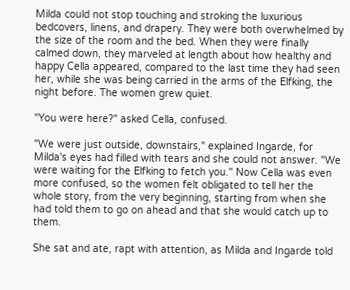Milda could not stop touching and stroking the luxurious bedcovers, linens, and drapery. They were both overwhelmed by the size of the room and the bed. When they were finally calmed down, they marveled at length about how healthy and happy Cella appeared, compared to the last time they had seen her, while she was being carried in the arms of the Elfking, the night before. The women grew quiet.

"You were here?" asked Cella, confused.

"We were just outside, downstairs," explained Ingarde, for Milda's eyes had filled with tears and she could not answer. "We were waiting for the Elfking to fetch you." Now Cella was even more confused, so the women felt obligated to tell her the whole story, from the very beginning, starting from when she had told them to go on ahead and that she would catch up to them.

She sat and ate, rapt with attention, as Milda and Ingarde told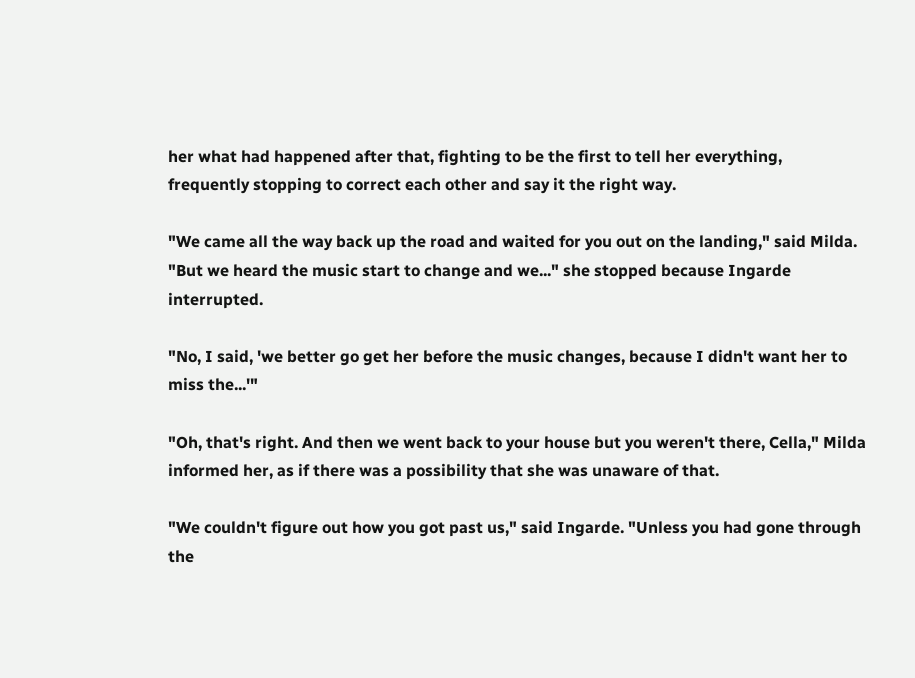her what had happened after that, fighting to be the first to tell her everything, frequently stopping to correct each other and say it the right way.

"We came all the way back up the road and waited for you out on the landing," said Milda. "But we heard the music start to change and we..." she stopped because Ingarde interrupted.

"No, I said, 'we better go get her before the music changes, because I didn't want her to miss the...'"

"Oh, that's right. And then we went back to your house but you weren't there, Cella," Milda informed her, as if there was a possibility that she was unaware of that.

"We couldn't figure out how you got past us," said Ingarde. "Unless you had gone through the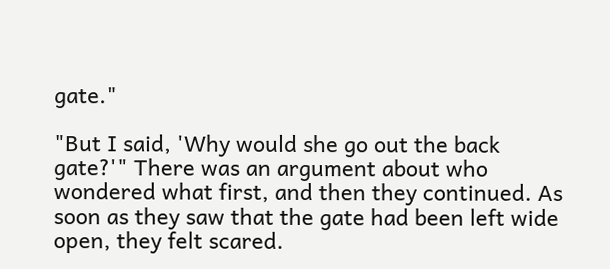gate."

"But I said, 'Why would she go out the back gate?'" There was an argument about who wondered what first, and then they continued. As soon as they saw that the gate had been left wide open, they felt scared.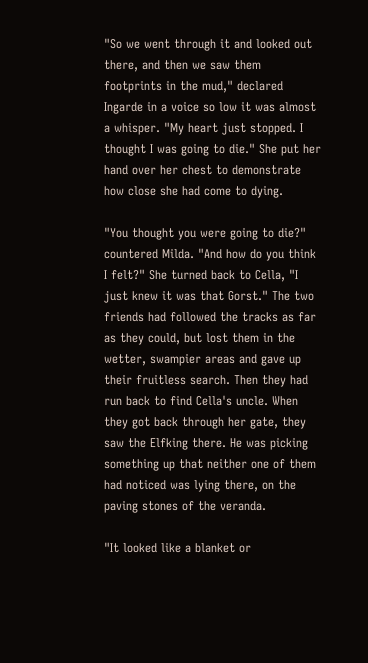"So we went through it and looked out there, and then we saw them footprints in the mud," declared Ingarde in a voice so low it was almost a whisper. "My heart just stopped. I thought I was going to die." She put her hand over her chest to demonstrate how close she had come to dying.

"You thought you were going to die?" countered Milda. "And how do you think I felt?" She turned back to Cella, "I just knew it was that Gorst." The two friends had followed the tracks as far as they could, but lost them in the wetter, swampier areas and gave up their fruitless search. Then they had run back to find Cella's uncle. When they got back through her gate, they saw the Elfking there. He was picking something up that neither one of them had noticed was lying there, on the paving stones of the veranda.

"It looked like a blanket or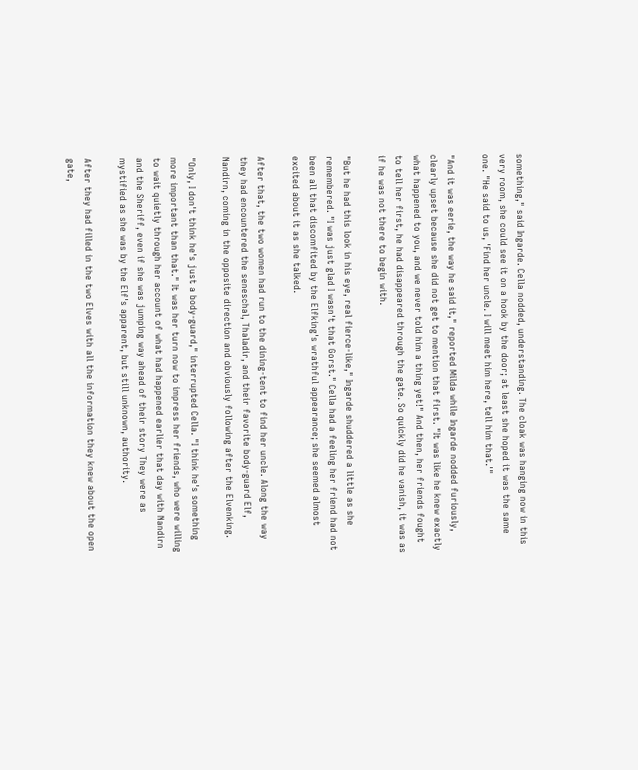something," said Ingarde. Cella nodded, understanding. The cloak was hanging now in this very room, she could see it on a hook by the door; at least she hoped it was the same one. "He said to us, 'Find her uncle. I will meet him here, tell him that.'"

"And it was eerie, the way he said it," reported Milda while Ingarde nodded furiously, clearly upset because she did not get to mention that first. "It was like he knew exactly what happened to you, and we never told him a thing yet!" And then, her friends fought to tell her first, he had disappeared through the gate. So quickly did he vanish, it was as if he was not there to begin with.

"But he had this look in his eye, real fierce-like," Ingarde shuddered a little as she remembered. "I was just glad I wasn't that Gorst." Cella had a feeling her friend had not been all that discomfited by the Elfking's wrathful appearance; she seemed almost excited about it as she talked.

After that, the two women had run to the dining-tent to find her uncle. Along the way they had encountered the seneschal, Thaladir, and their favorite body-guard Elf, Nandirn, coming in the opposite direction and obviously following after the Elvenking.

"Only, I don't think he's just a body-guard," interrupted Cella. "I think he's something more important than that." It was her turn now to impress her friends, who were willing to wait quietly through her account of what had happened earlier that day with Nandirn and the Sheriff, even if she was jumping way ahead of their story They were as mystified as she was by the Elf's apparent, but still unknown, authority.

After they had filled in the two Elves with all the information they knew about the open gate,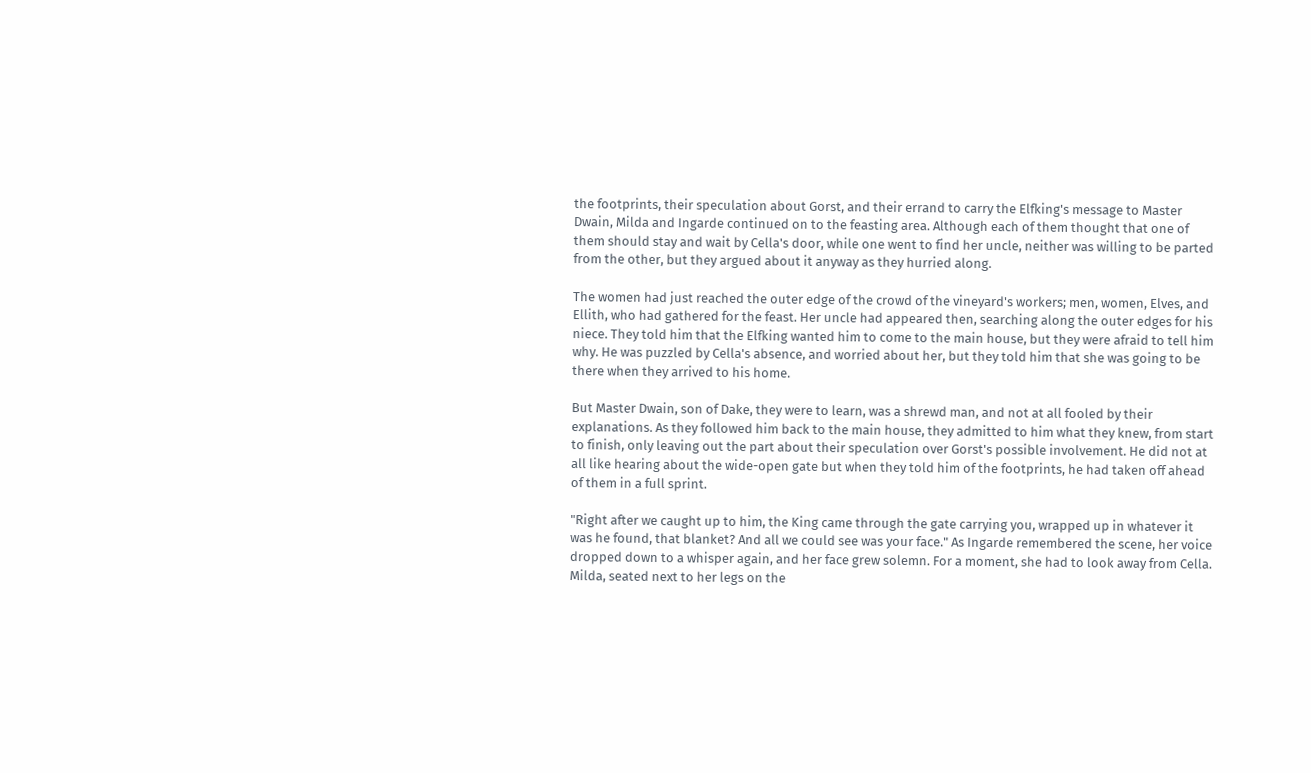the footprints, their speculation about Gorst, and their errand to carry the Elfking's message to Master Dwain, Milda and Ingarde continued on to the feasting area. Although each of them thought that one of them should stay and wait by Cella's door, while one went to find her uncle, neither was willing to be parted from the other, but they argued about it anyway as they hurried along.

The women had just reached the outer edge of the crowd of the vineyard's workers; men, women, Elves, and Ellith, who had gathered for the feast. Her uncle had appeared then, searching along the outer edges for his niece. They told him that the Elfking wanted him to come to the main house, but they were afraid to tell him why. He was puzzled by Cella's absence, and worried about her, but they told him that she was going to be there when they arrived to his home.

But Master Dwain, son of Dake, they were to learn, was a shrewd man, and not at all fooled by their explanations. As they followed him back to the main house, they admitted to him what they knew, from start to finish, only leaving out the part about their speculation over Gorst's possible involvement. He did not at all like hearing about the wide-open gate but when they told him of the footprints, he had taken off ahead of them in a full sprint.

"Right after we caught up to him, the King came through the gate carrying you, wrapped up in whatever it was he found, that blanket? And all we could see was your face." As Ingarde remembered the scene, her voice dropped down to a whisper again, and her face grew solemn. For a moment, she had to look away from Cella. Milda, seated next to her legs on the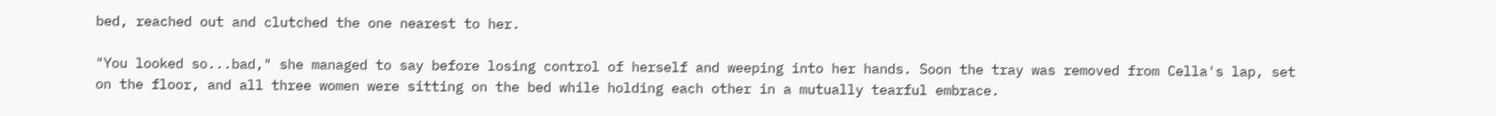bed, reached out and clutched the one nearest to her.

"You looked so...bad," she managed to say before losing control of herself and weeping into her hands. Soon the tray was removed from Cella's lap, set on the floor, and all three women were sitting on the bed while holding each other in a mutually tearful embrace.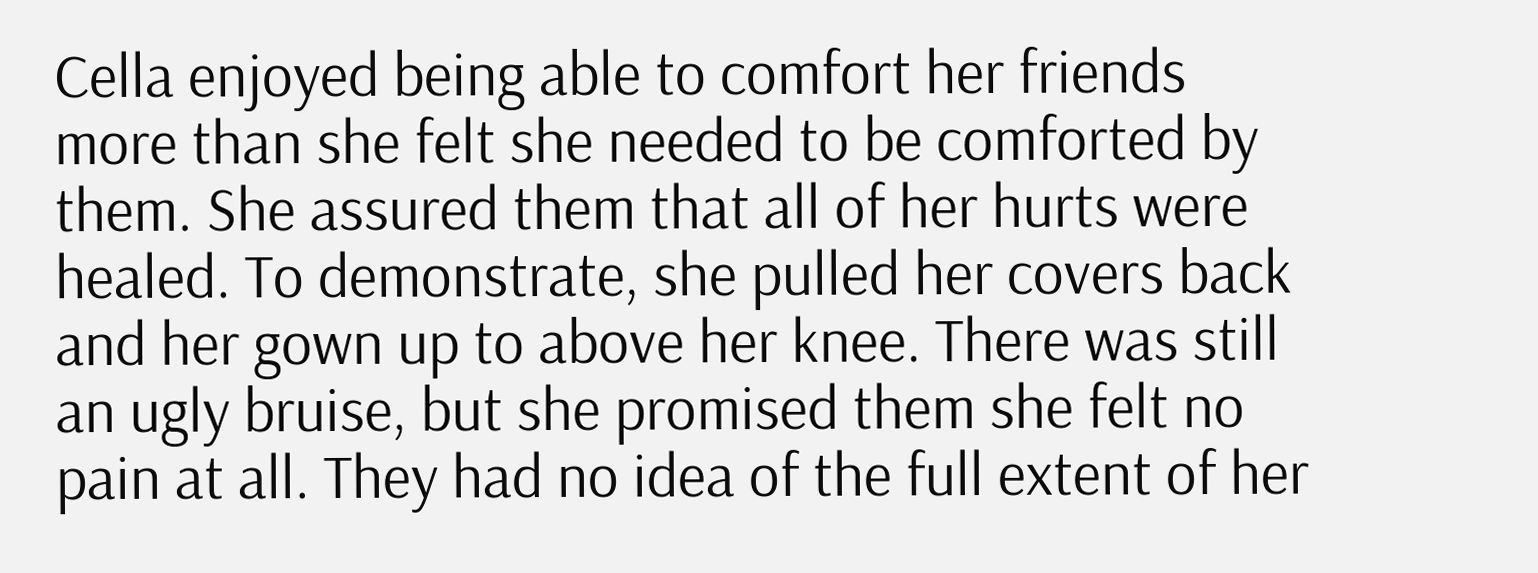Cella enjoyed being able to comfort her friends more than she felt she needed to be comforted by them. She assured them that all of her hurts were healed. To demonstrate, she pulled her covers back and her gown up to above her knee. There was still an ugly bruise, but she promised them she felt no pain at all. They had no idea of the full extent of her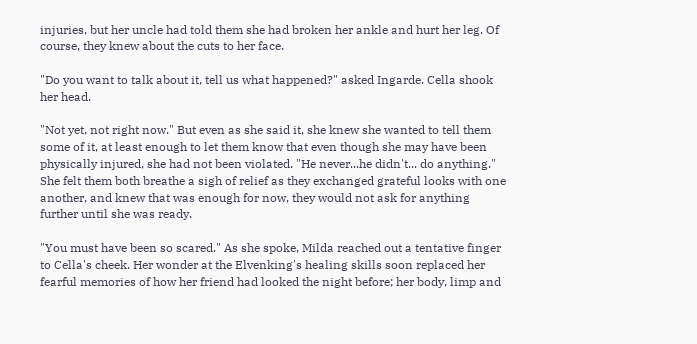injuries, but her uncle had told them she had broken her ankle and hurt her leg. Of course, they knew about the cuts to her face.

"Do you want to talk about it, tell us what happened?" asked Ingarde. Cella shook her head.

"Not yet, not right now." But even as she said it, she knew she wanted to tell them some of it, at least enough to let them know that even though she may have been physically injured, she had not been violated. "He never...he didn't... do anything." She felt them both breathe a sigh of relief as they exchanged grateful looks with one another, and knew that was enough for now, they would not ask for anything further until she was ready.

"You must have been so scared." As she spoke, Milda reached out a tentative finger to Cella's cheek. Her wonder at the Elvenking's healing skills soon replaced her fearful memories of how her friend had looked the night before; her body, limp and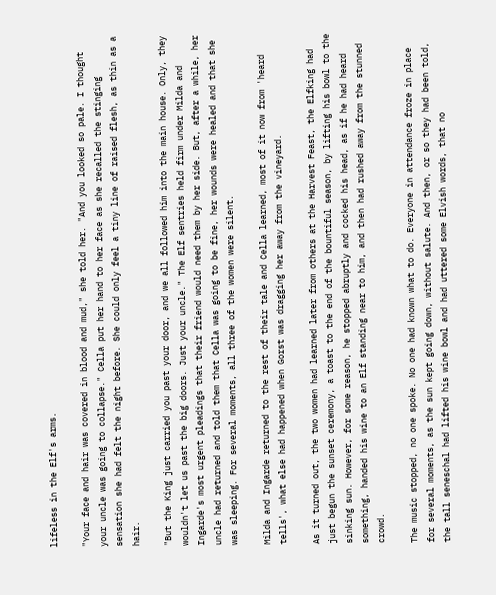lifeless in the Elf's arms.

"Your face and hair was covered in blood and mud," she told her. "And you looked so pale. I thought your uncle was going to collapse." Cella put her hand to her face as she recalled the stinging sensation she had felt the night before. She could only feel a tiny line of raised flesh, as thin as a hair.

"But the King just carried you past your door, and we all followed him into the main house. Only, they wouldn't let us past the big doors. Just your uncle." The Elf sentries held firm under Milda and Ingarde's most urgent pleadings that their friend would need them by her side. But, after a while, her uncle had returned and told them that Cella was going to be fine, her wounds were healed and that she was sleeping. For several moments, all three of the women were silent.

Milda and Ingarde returned to the rest of their tale and Cella learned, most of it now from 'heard tells', what else had happened when Gorst was dragging her away from the vineyard.

As it turned out, the two women had learned later from others at the Harvest Feast, the Elfking had just begun the sunset ceremony, a toast to the end of the bountiful season, by lifting his bowl to the sinking sun. However, for some reason, he stopped abruptly and cocked his head, as if he had heard something, handed his wine to an Elf standing near to him, and then had rushed away from the stunned crowd.

The music stopped, no one spoke. No one had known what to do. Everyone in attendance froze in place for several moments, as the sun kept going down, without salute. And then, or so they had been told, the tall seneschal had lifted his wine bowl and had uttered some Elvish words, that no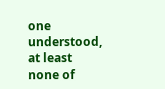one understood, at least none of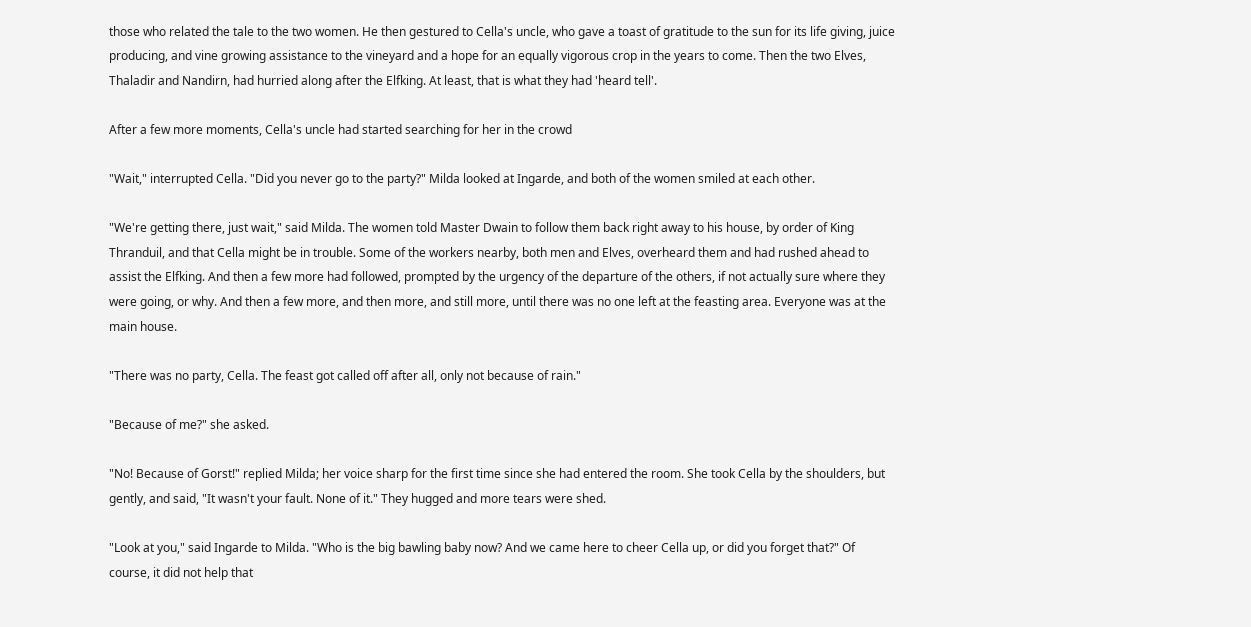those who related the tale to the two women. He then gestured to Cella's uncle, who gave a toast of gratitude to the sun for its life giving, juice producing, and vine growing assistance to the vineyard and a hope for an equally vigorous crop in the years to come. Then the two Elves, Thaladir and Nandirn, had hurried along after the Elfking. At least, that is what they had 'heard tell'.

After a few more moments, Cella's uncle had started searching for her in the crowd

"Wait," interrupted Cella. "Did you never go to the party?" Milda looked at Ingarde, and both of the women smiled at each other.

"We're getting there, just wait," said Milda. The women told Master Dwain to follow them back right away to his house, by order of King Thranduil, and that Cella might be in trouble. Some of the workers nearby, both men and Elves, overheard them and had rushed ahead to assist the Elfking. And then a few more had followed, prompted by the urgency of the departure of the others, if not actually sure where they were going, or why. And then a few more, and then more, and still more, until there was no one left at the feasting area. Everyone was at the main house.

"There was no party, Cella. The feast got called off after all, only not because of rain."

"Because of me?" she asked.

"No! Because of Gorst!" replied Milda; her voice sharp for the first time since she had entered the room. She took Cella by the shoulders, but gently, and said, "It wasn't your fault. None of it." They hugged and more tears were shed.

"Look at you," said Ingarde to Milda. "Who is the big bawling baby now? And we came here to cheer Cella up, or did you forget that?" Of course, it did not help that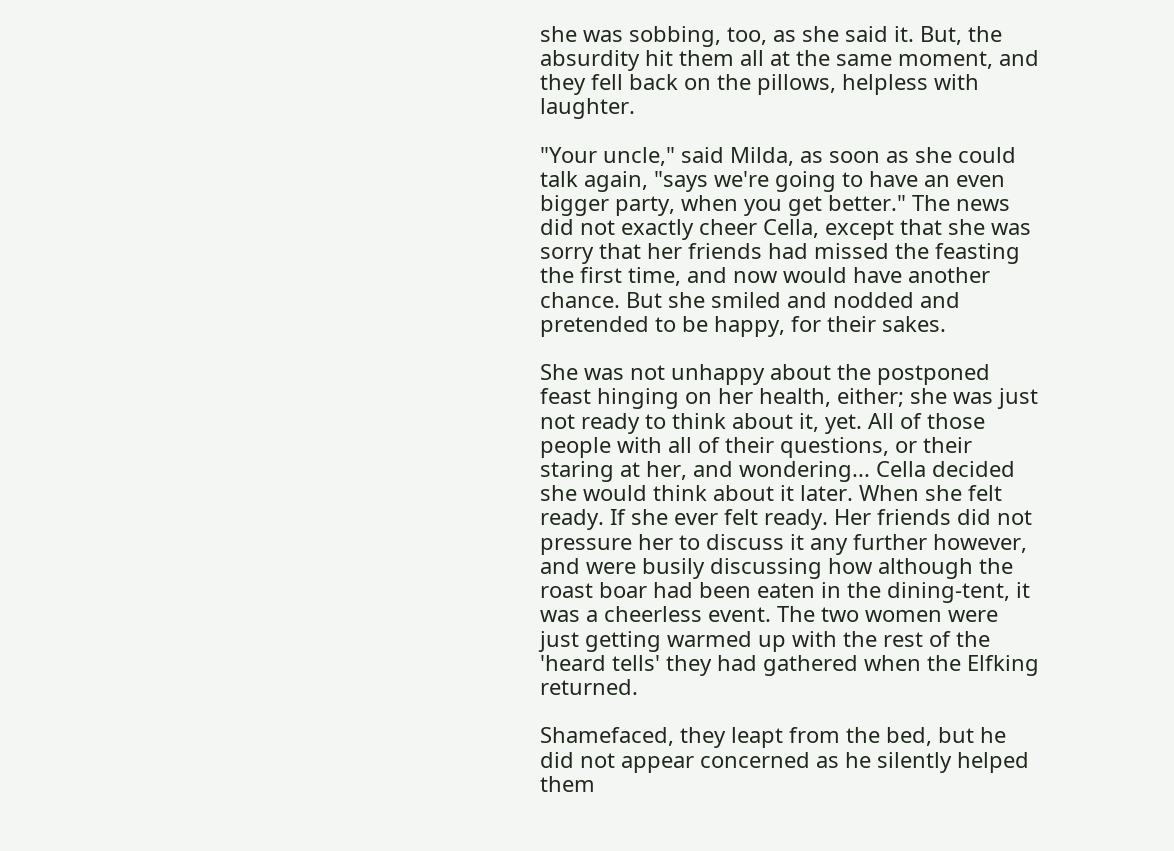she was sobbing, too, as she said it. But, the absurdity hit them all at the same moment, and they fell back on the pillows, helpless with laughter.

"Your uncle," said Milda, as soon as she could talk again, "says we're going to have an even bigger party, when you get better." The news did not exactly cheer Cella, except that she was sorry that her friends had missed the feasting the first time, and now would have another chance. But she smiled and nodded and pretended to be happy, for their sakes.

She was not unhappy about the postponed feast hinging on her health, either; she was just not ready to think about it, yet. All of those people with all of their questions, or their staring at her, and wondering... Cella decided she would think about it later. When she felt ready. If she ever felt ready. Her friends did not pressure her to discuss it any further however, and were busily discussing how although the roast boar had been eaten in the dining-tent, it was a cheerless event. The two women were just getting warmed up with the rest of the 'heard tells' they had gathered when the Elfking returned.

Shamefaced, they leapt from the bed, but he did not appear concerned as he silently helped them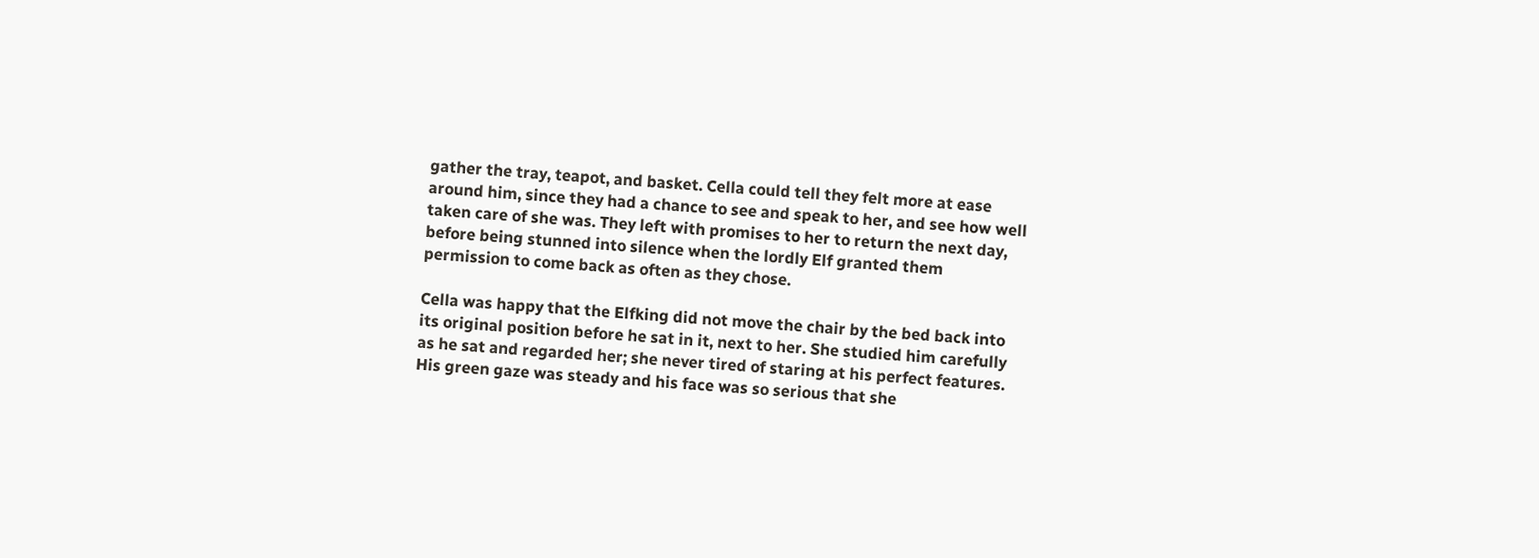gather the tray, teapot, and basket. Cella could tell they felt more at ease around him, since they had a chance to see and speak to her, and see how well taken care of she was. They left with promises to her to return the next day, before being stunned into silence when the lordly Elf granted them permission to come back as often as they chose.

Cella was happy that the Elfking did not move the chair by the bed back into its original position before he sat in it, next to her. She studied him carefully as he sat and regarded her; she never tired of staring at his perfect features. His green gaze was steady and his face was so serious that she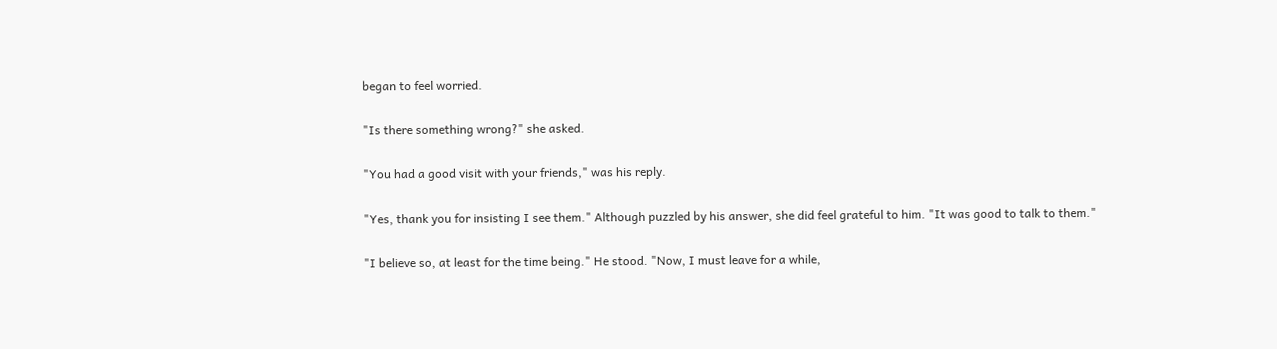began to feel worried.

"Is there something wrong?" she asked.

"You had a good visit with your friends," was his reply.

"Yes, thank you for insisting I see them." Although puzzled by his answer, she did feel grateful to him. "It was good to talk to them."

"I believe so, at least for the time being." He stood. "Now, I must leave for a while,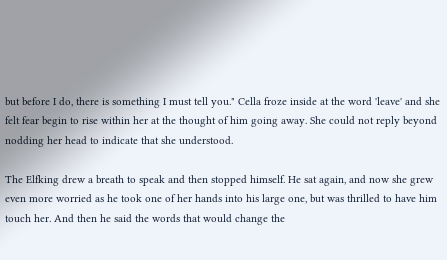but before I do, there is something I must tell you." Cella froze inside at the word 'leave' and she felt fear begin to rise within her at the thought of him going away. She could not reply beyond nodding her head to indicate that she understood.

The Elfking drew a breath to speak and then stopped himself. He sat again, and now she grew even more worried as he took one of her hands into his large one, but was thrilled to have him touch her. And then he said the words that would change the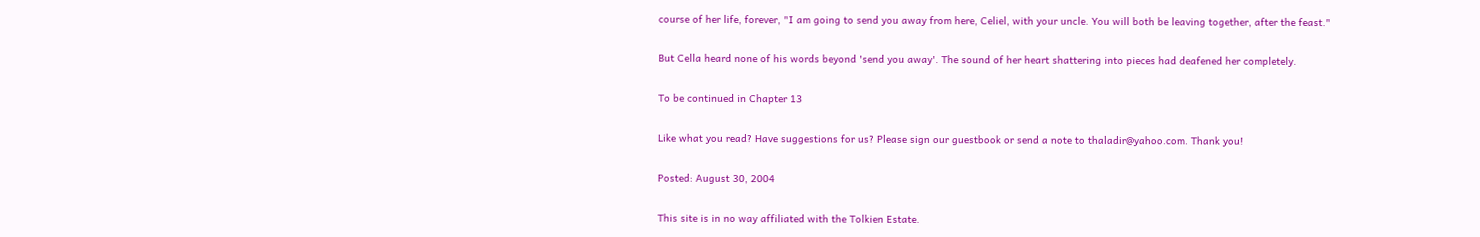course of her life, forever, "I am going to send you away from here, Celiel, with your uncle. You will both be leaving together, after the feast."

But Cella heard none of his words beyond 'send you away'. The sound of her heart shattering into pieces had deafened her completely.

To be continued in Chapter 13

Like what you read? Have suggestions for us? Please sign our guestbook or send a note to thaladir@yahoo.com. Thank you!

Posted: August 30, 2004

This site is in no way affiliated with the Tolkien Estate.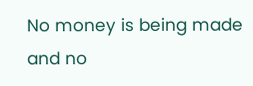No money is being made and no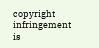copyright infringement is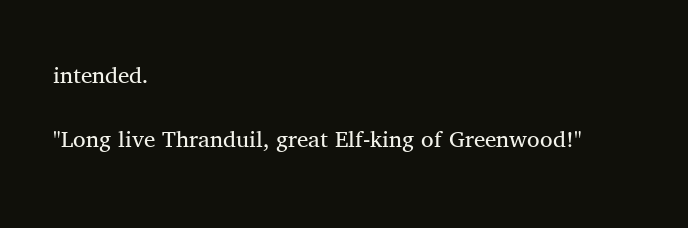intended.

"Long live Thranduil, great Elf-king of Greenwood!"